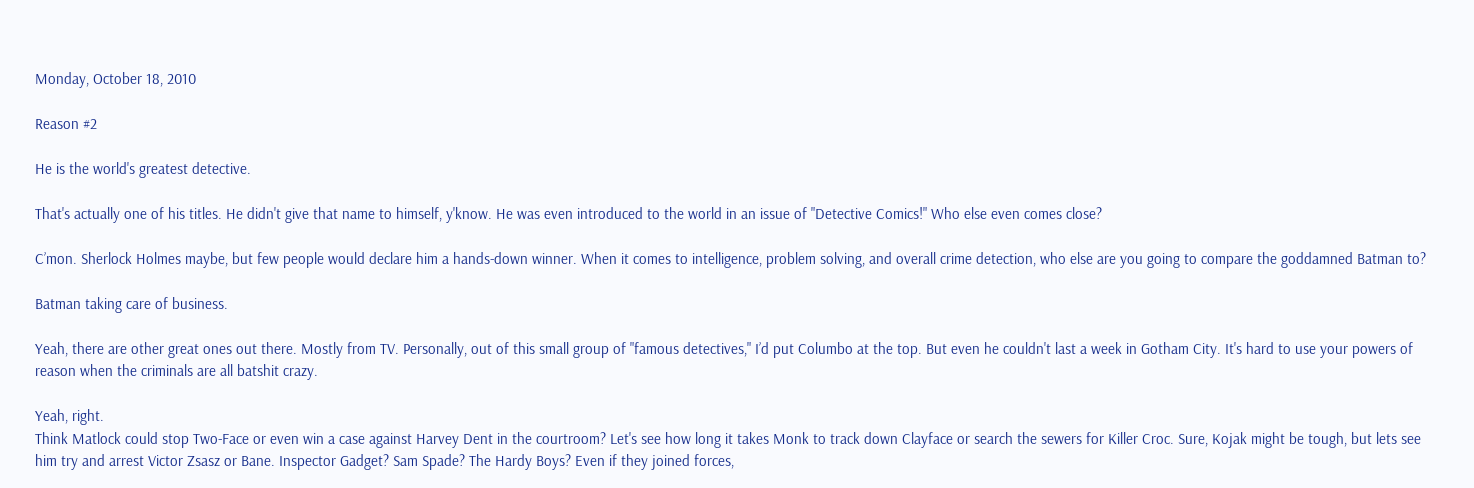Monday, October 18, 2010

Reason #2

He is the world's greatest detective.

That's actually one of his titles. He didn't give that name to himself, y'know. He was even introduced to the world in an issue of "Detective Comics!" Who else even comes close?

C’mon. Sherlock Holmes maybe, but few people would declare him a hands-down winner. When it comes to intelligence, problem solving, and overall crime detection, who else are you going to compare the goddamned Batman to?

Batman taking care of business.

Yeah, there are other great ones out there. Mostly from TV. Personally, out of this small group of "famous detectives," I’d put Columbo at the top. But even he couldn't last a week in Gotham City. It's hard to use your powers of reason when the criminals are all batshit crazy.

Yeah, right.
Think Matlock could stop Two-Face or even win a case against Harvey Dent in the courtroom? Let's see how long it takes Monk to track down Clayface or search the sewers for Killer Croc. Sure, Kojak might be tough, but lets see him try and arrest Victor Zsasz or Bane. Inspector Gadget? Sam Spade? The Hardy Boys? Even if they joined forces,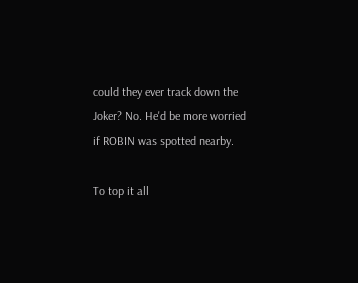could they ever track down the Joker? No. He'd be more worried if ROBIN was spotted nearby.

To top it all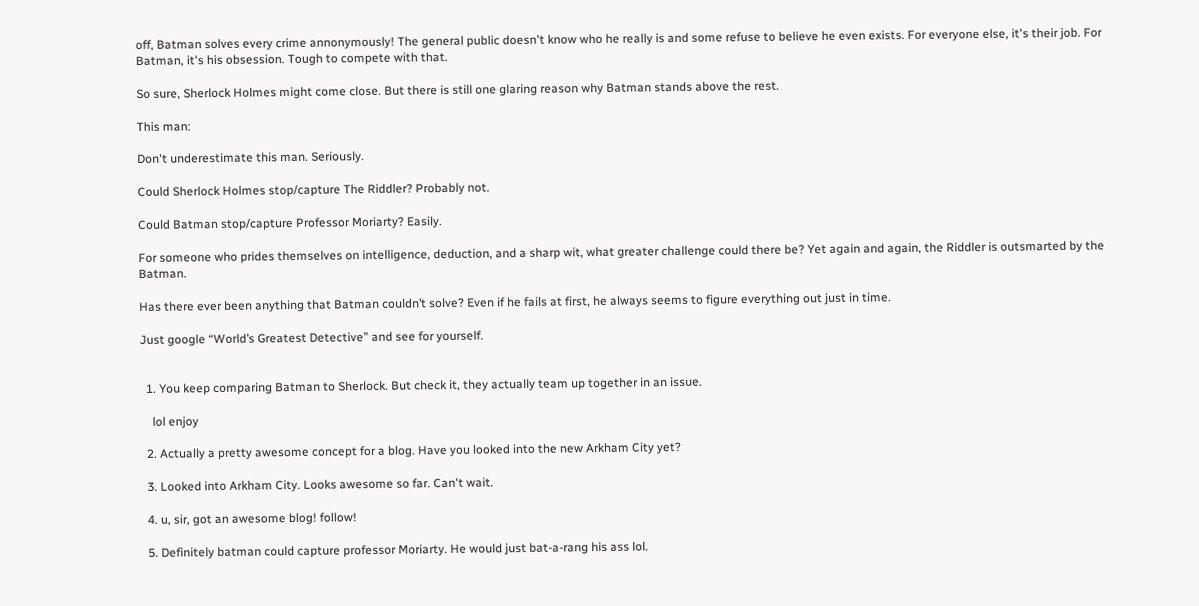off, Batman solves every crime annonymously! The general public doesn't know who he really is and some refuse to believe he even exists. For everyone else, it's their job. For Batman, it's his obsession. Tough to compete with that.

So sure, Sherlock Holmes might come close. But there is still one glaring reason why Batman stands above the rest.

This man:

Don't underestimate this man. Seriously.

Could Sherlock Holmes stop/capture The Riddler? Probably not.

Could Batman stop/capture Professor Moriarty? Easily.

For someone who prides themselves on intelligence, deduction, and a sharp wit, what greater challenge could there be? Yet again and again, the Riddler is outsmarted by the Batman.

Has there ever been anything that Batman couldn’t solve? Even if he fails at first, he always seems to figure everything out just in time.

Just google “World’s Greatest Detective” and see for yourself.


  1. You keep comparing Batman to Sherlock. But check it, they actually team up together in an issue.

    lol enjoy

  2. Actually a pretty awesome concept for a blog. Have you looked into the new Arkham City yet?

  3. Looked into Arkham City. Looks awesome so far. Can't wait.

  4. u, sir, got an awesome blog! follow!

  5. Definitely batman could capture professor Moriarty. He would just bat-a-rang his ass lol.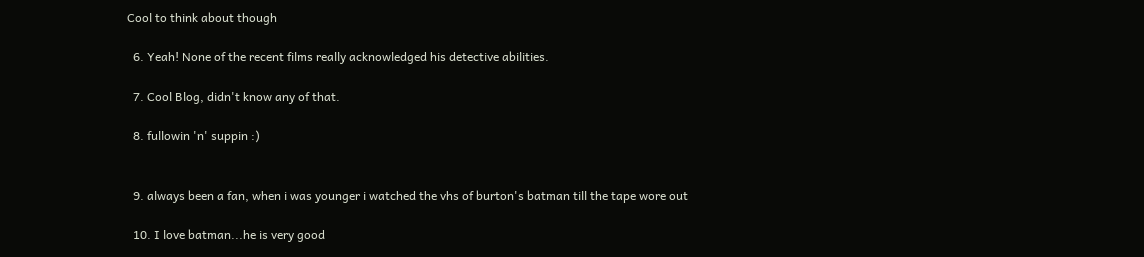Cool to think about though

  6. Yeah! None of the recent films really acknowledged his detective abilities.

  7. Cool Blog, didn't know any of that.

  8. fullowin 'n' suppin :)


  9. always been a fan, when i was younger i watched the vhs of burton's batman till the tape wore out

  10. I love batman...he is very good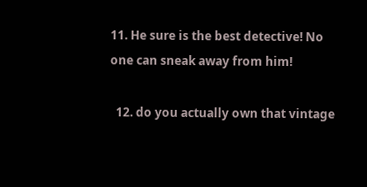11. He sure is the best detective! No one can sneak away from him!

  12. do you actually own that vintage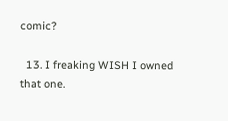comic?

  13. I freaking WISH I owned that one.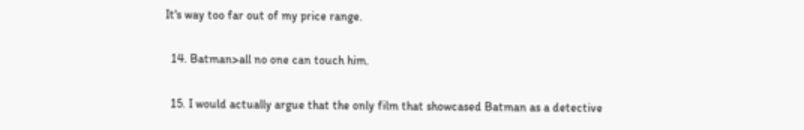It's way too far out of my price range.

  14. Batman>all no one can touch him.

  15. I would actually argue that the only film that showcased Batman as a detective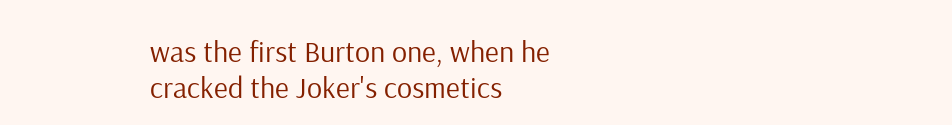was the first Burton one, when he cracked the Joker's cosmetics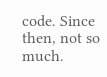code. Since then, not so much.